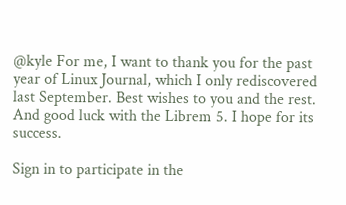@kyle For me, I want to thank you for the past year of Linux Journal, which I only rediscovered last September. Best wishes to you and the rest. And good luck with the Librem 5. I hope for its success.

Sign in to participate in the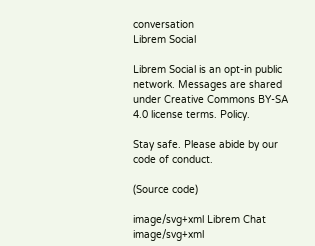conversation
Librem Social

Librem Social is an opt-in public network. Messages are shared under Creative Commons BY-SA 4.0 license terms. Policy.

Stay safe. Please abide by our code of conduct.

(Source code)

image/svg+xml Librem Chat image/svg+xml